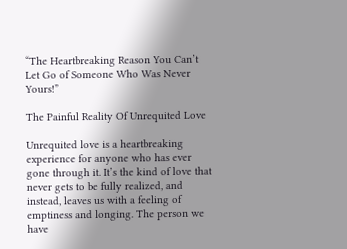“The Heartbreaking Reason You Can’t Let Go of Someone Who Was Never Yours!”

The Painful Reality Of Unrequited Love

Unrequited love is a heartbreaking experience for anyone who has ever gone through it. It’s the kind of love that never gets to be fully realized, and instead, leaves us with a feeling of emptiness and longing. The person we have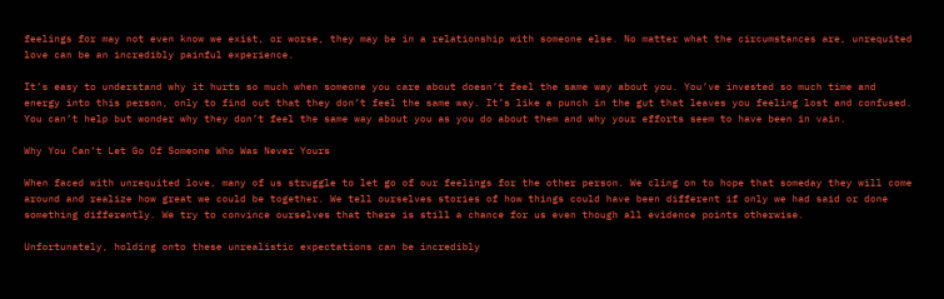feelings for may not even know we exist, or worse, they may be in a relationship with someone else. No matter what the circumstances are, unrequited love can be an incredibly painful experience.

It’s easy to understand why it hurts so much when someone you care about doesn’t feel the same way about you. You’ve invested so much time and energy into this person, only to find out that they don’t feel the same way. It’s like a punch in the gut that leaves you feeling lost and confused. You can’t help but wonder why they don’t feel the same way about you as you do about them and why your efforts seem to have been in vain.

Why You Can’t Let Go Of Someone Who Was Never Yours

When faced with unrequited love, many of us struggle to let go of our feelings for the other person. We cling on to hope that someday they will come around and realize how great we could be together. We tell ourselves stories of how things could have been different if only we had said or done something differently. We try to convince ourselves that there is still a chance for us even though all evidence points otherwise.

Unfortunately, holding onto these unrealistic expectations can be incredibly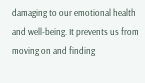damaging to our emotional health and well-being. It prevents us from moving on and finding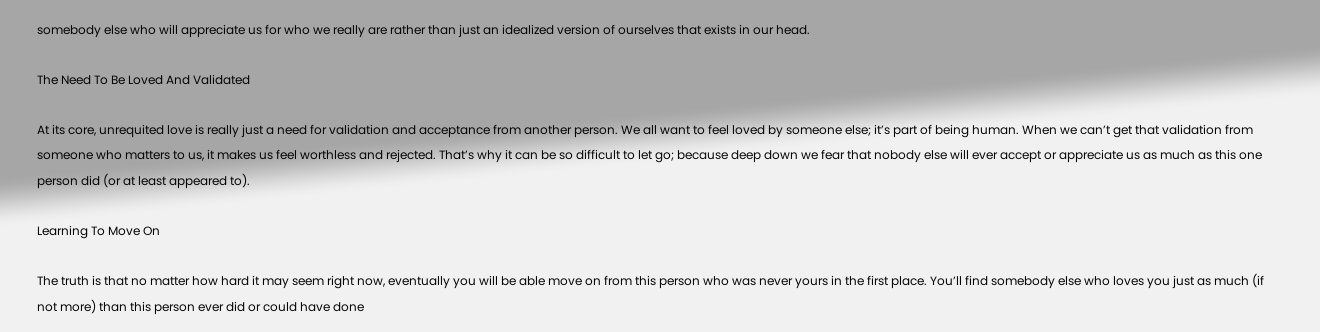somebody else who will appreciate us for who we really are rather than just an idealized version of ourselves that exists in our head.

The Need To Be Loved And Validated

At its core, unrequited love is really just a need for validation and acceptance from another person. We all want to feel loved by someone else; it’s part of being human. When we can’t get that validation from someone who matters to us, it makes us feel worthless and rejected. That’s why it can be so difficult to let go; because deep down we fear that nobody else will ever accept or appreciate us as much as this one person did (or at least appeared to).

Learning To Move On

The truth is that no matter how hard it may seem right now, eventually you will be able move on from this person who was never yours in the first place. You’ll find somebody else who loves you just as much (if not more) than this person ever did or could have done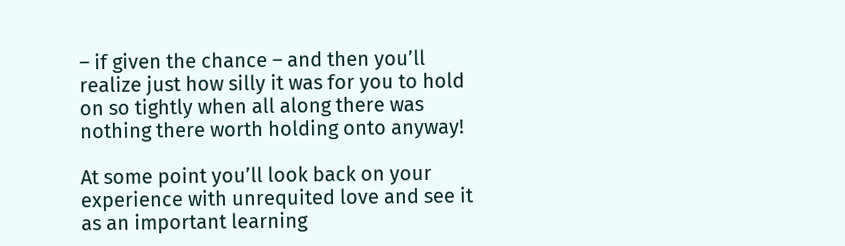– if given the chance – and then you’ll realize just how silly it was for you to hold on so tightly when all along there was nothing there worth holding onto anyway!

At some point you’ll look back on your experience with unrequited love and see it as an important learning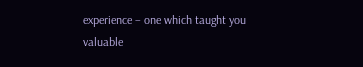experience – one which taught you valuable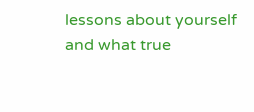lessons about yourself and what true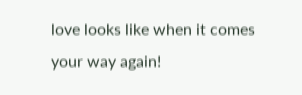love looks like when it comes your way again!